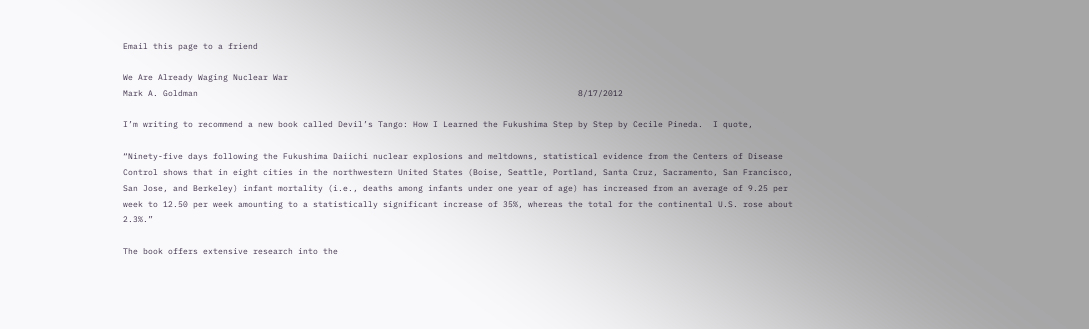Email this page to a friend

We Are Already Waging Nuclear War
Mark A. Goldman                                                                            8/17/2012

I’m writing to recommend a new book called Devil’s Tango: How I Learned the Fukushima Step by Step by Cecile Pineda.  I quote,

“Ninety-five days following the Fukushima Daiichi nuclear explosions and meltdowns, statistical evidence from the Centers of Disease Control shows that in eight cities in the northwestern United States (Boise, Seattle, Portland, Santa Cruz, Sacramento, San Francisco, San Jose, and Berkeley) infant mortality (i.e., deaths among infants under one year of age) has increased from an average of 9.25 per week to 12.50 per week amounting to a statistically significant increase of 35%, whereas the total for the continental U.S. rose about 2.3%.”

The book offers extensive research into the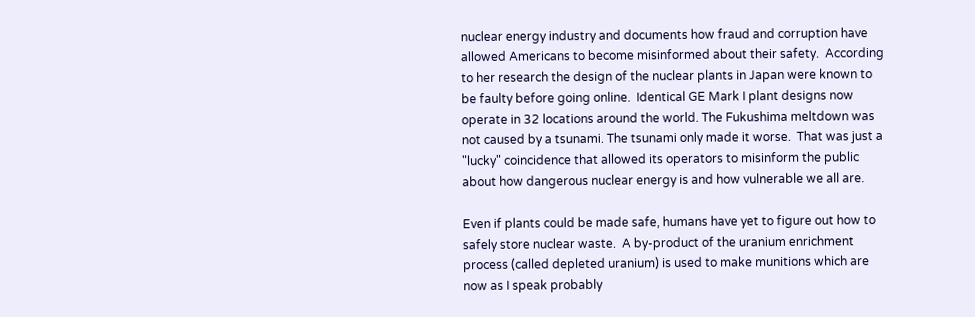nuclear energy industry and documents how fraud and corruption have allowed Americans to become misinformed about their safety.  According to her research the design of the nuclear plants in Japan were known to be faulty before going online.  Identical GE Mark I plant designs now operate in 32 locations around the world. The Fukushima meltdown was not caused by a tsunami. The tsunami only made it worse.  That was just a "lucky" coincidence that allowed its operators to misinform the public about how dangerous nuclear energy is and how vulnerable we all are.

Even if plants could be made safe, humans have yet to figure out how to safely store nuclear waste.  A by-product of the uranium enrichment process (called depleted uranium) is used to make munitions which are now as I speak probably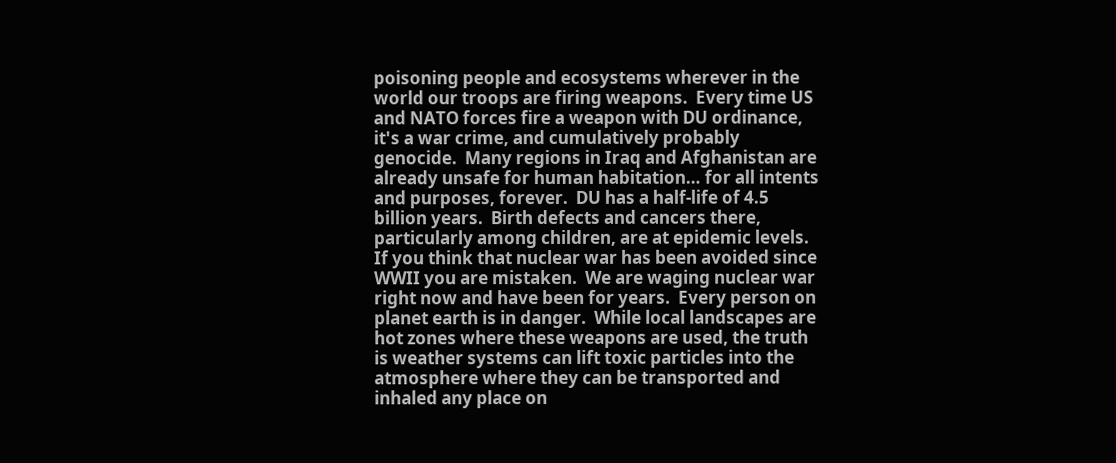poisoning people and ecosystems wherever in the world our troops are firing weapons.  Every time US and NATO forces fire a weapon with DU ordinance, it's a war crime, and cumulatively probably genocide.  Many regions in Iraq and Afghanistan are already unsafe for human habitation… for all intents and purposes, forever.  DU has a half-life of 4.5 billion years.  Birth defects and cancers there, particularly among children, are at epidemic levels.  If you think that nuclear war has been avoided since WWII you are mistaken.  We are waging nuclear war right now and have been for years.  Every person on planet earth is in danger.  While local landscapes are hot zones where these weapons are used, the truth is weather systems can lift toxic particles into the atmosphere where they can be transported and inhaled any place on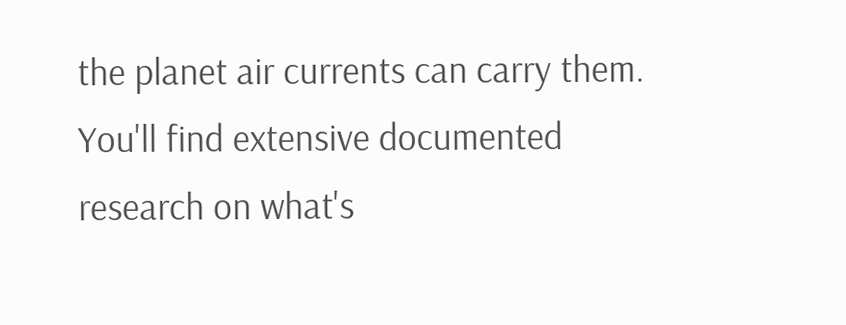the planet air currents can carry them.  You'll find extensive documented research on what's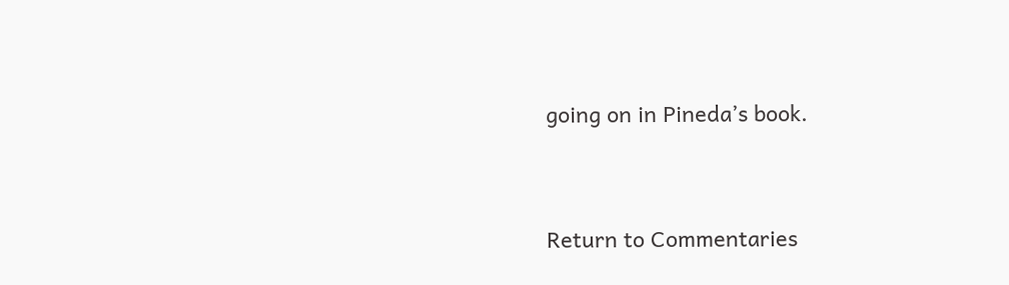going on in Pineda’s book.


Return to Commentaries